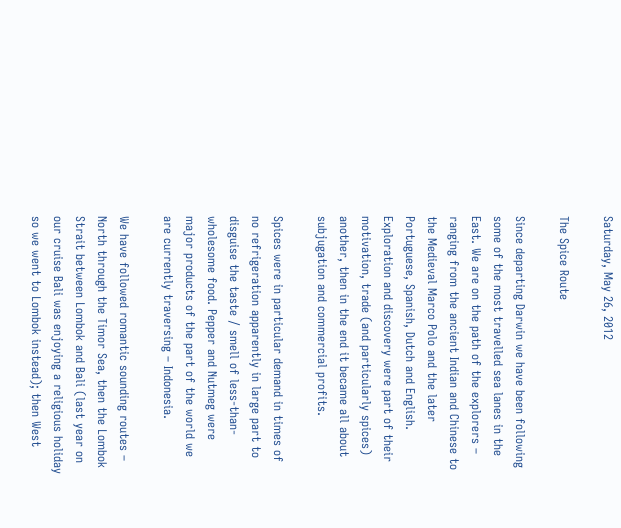Saturday, May 26, 2012

The Spice Route

Since departing Darwin we have been following some of the most travelled sea lanes in the East. We are on the path of the explorers – ranging from the ancient Indian and Chinese to the Medieval Marco Polo and the later Portuguese, Spanish, Dutch and English. Exploration and discovery were part of their motivation, trade (and particularly spices) another, then in the end it became all about subjugation and commercial profits.

Spices were in particular demand in times of no refrigeration apparently in large part to disguise the taste / smell of less-than-wholesome food. Pepper and Nutmeg were major products of the part of the world we are currently traversing – Indonesia.

We have followed romantic sounding routes – North through the Timor Sea, then the Lombok Strait between Lombok and Bali (last year on our cruise Bali was enjoying a religious holiday so we went to Lombok instead); then West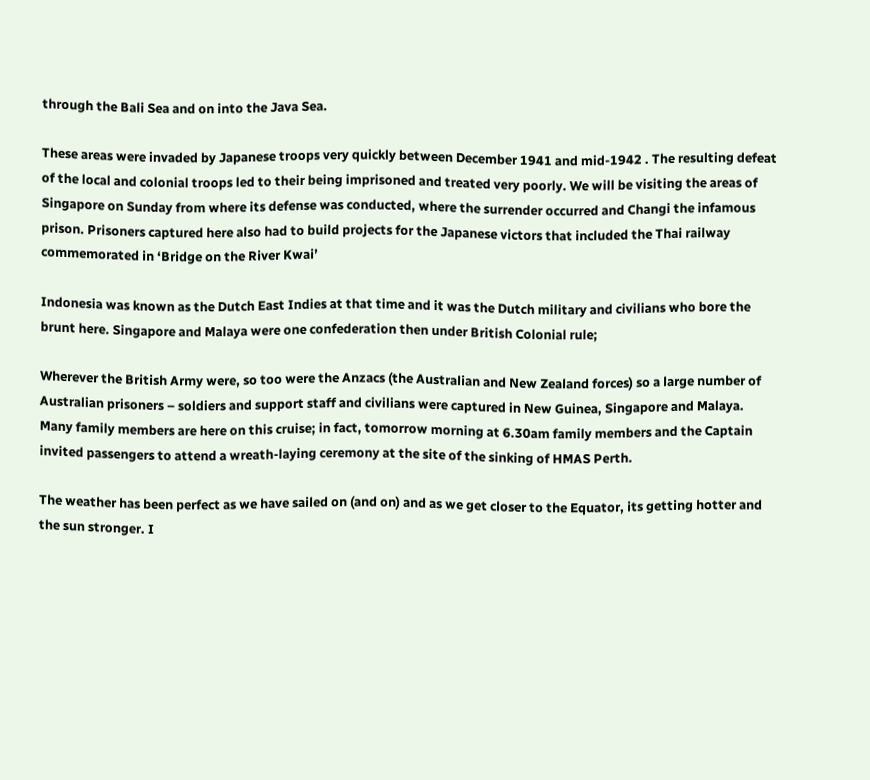through the Bali Sea and on into the Java Sea.

These areas were invaded by Japanese troops very quickly between December 1941 and mid-1942 . The resulting defeat of the local and colonial troops led to their being imprisoned and treated very poorly. We will be visiting the areas of Singapore on Sunday from where its defense was conducted, where the surrender occurred and Changi the infamous prison. Prisoners captured here also had to build projects for the Japanese victors that included the Thai railway commemorated in ‘Bridge on the River Kwai’

Indonesia was known as the Dutch East Indies at that time and it was the Dutch military and civilians who bore the brunt here. Singapore and Malaya were one confederation then under British Colonial rule;

Wherever the British Army were, so too were the Anzacs (the Australian and New Zealand forces) so a large number of Australian prisoners – soldiers and support staff and civilians were captured in New Guinea, Singapore and Malaya. Many family members are here on this cruise; in fact, tomorrow morning at 6.30am family members and the Captain invited passengers to attend a wreath-laying ceremony at the site of the sinking of HMAS Perth.

The weather has been perfect as we have sailed on (and on) and as we get closer to the Equator, its getting hotter and the sun stronger. I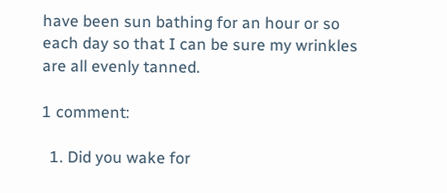have been sun bathing for an hour or so each day so that I can be sure my wrinkles are all evenly tanned.

1 comment:

  1. Did you wake for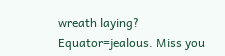wreath laying? Equator=jealous. Miss you